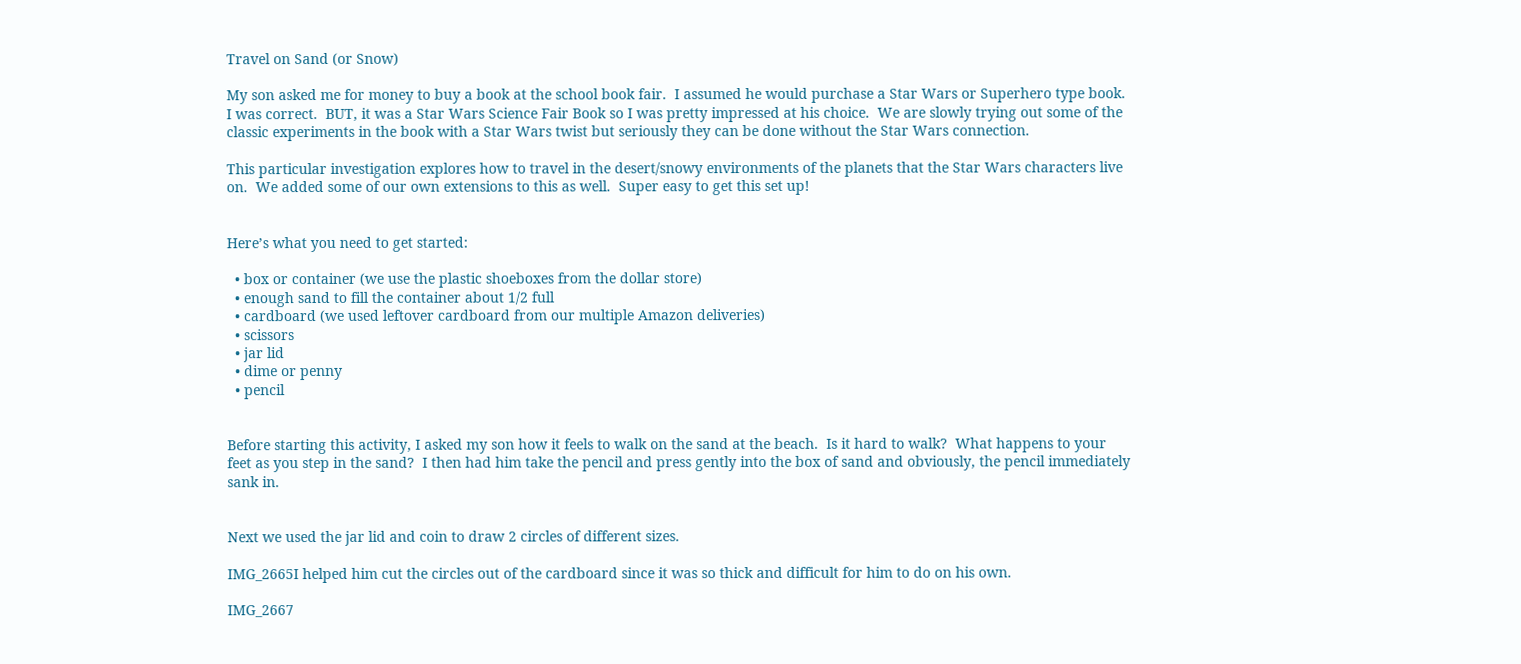Travel on Sand (or Snow)

My son asked me for money to buy a book at the school book fair.  I assumed he would purchase a Star Wars or Superhero type book.  I was correct.  BUT, it was a Star Wars Science Fair Book so I was pretty impressed at his choice.  We are slowly trying out some of the classic experiments in the book with a Star Wars twist but seriously they can be done without the Star Wars connection.

This particular investigation explores how to travel in the desert/snowy environments of the planets that the Star Wars characters live on.  We added some of our own extensions to this as well.  Super easy to get this set up!


Here’s what you need to get started:

  • box or container (we use the plastic shoeboxes from the dollar store)
  • enough sand to fill the container about 1/2 full
  • cardboard (we used leftover cardboard from our multiple Amazon deliveries)
  • scissors
  • jar lid
  • dime or penny
  • pencil


Before starting this activity, I asked my son how it feels to walk on the sand at the beach.  Is it hard to walk?  What happens to your feet as you step in the sand?  I then had him take the pencil and press gently into the box of sand and obviously, the pencil immediately sank in.


Next we used the jar lid and coin to draw 2 circles of different sizes.

IMG_2665I helped him cut the circles out of the cardboard since it was so thick and difficult for him to do on his own.

IMG_2667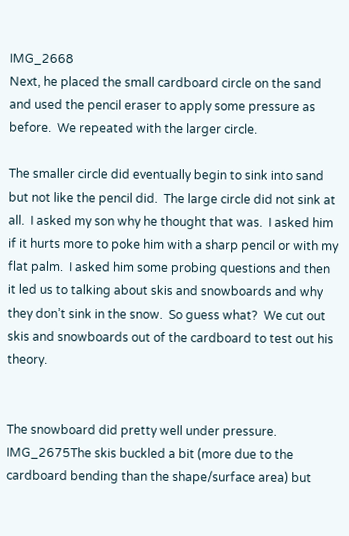IMG_2668
Next, he placed the small cardboard circle on the sand and used the pencil eraser to apply some pressure as before.  We repeated with the larger circle.

The smaller circle did eventually begin to sink into sand but not like the pencil did.  The large circle did not sink at all.  I asked my son why he thought that was.  I asked him if it hurts more to poke him with a sharp pencil or with my flat palm.  I asked him some probing questions and then it led us to talking about skis and snowboards and why they don’t sink in the snow.  So guess what?  We cut out skis and snowboards out of the cardboard to test out his theory.


The snowboard did pretty well under pressure.
IMG_2675The skis buckled a bit (more due to the cardboard bending than the shape/surface area) but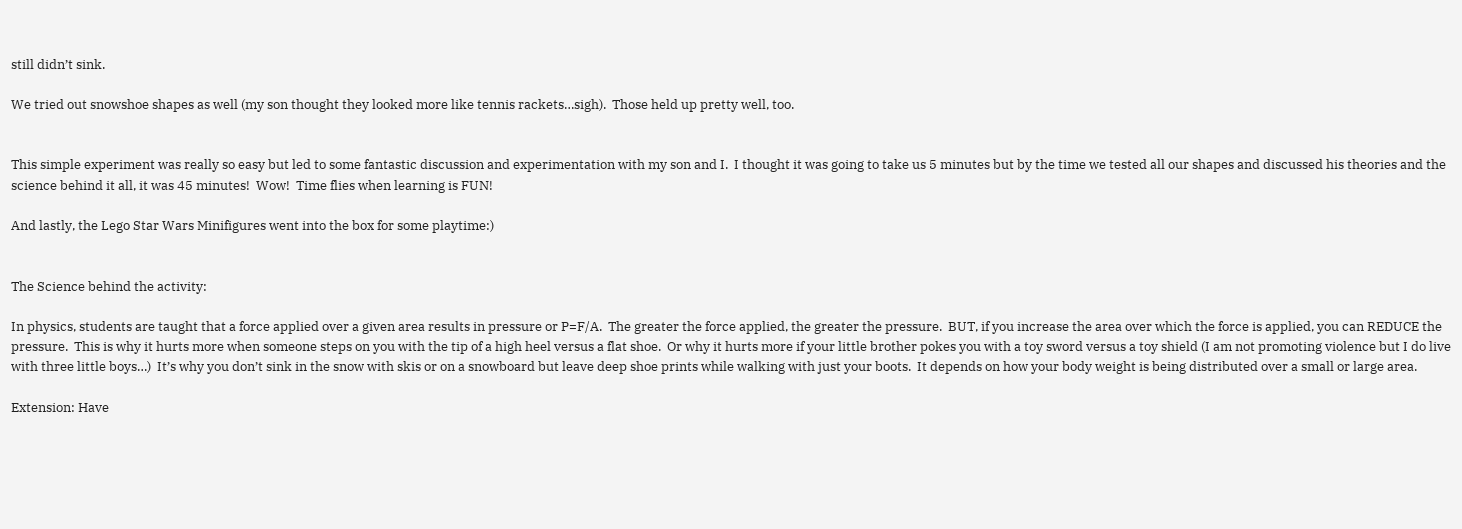still didn’t sink.

We tried out snowshoe shapes as well (my son thought they looked more like tennis rackets…sigh).  Those held up pretty well, too.


This simple experiment was really so easy but led to some fantastic discussion and experimentation with my son and I.  I thought it was going to take us 5 minutes but by the time we tested all our shapes and discussed his theories and the science behind it all, it was 45 minutes!  Wow!  Time flies when learning is FUN!

And lastly, the Lego Star Wars Minifigures went into the box for some playtime:)


The Science behind the activity:

In physics, students are taught that a force applied over a given area results in pressure or P=F/A.  The greater the force applied, the greater the pressure.  BUT, if you increase the area over which the force is applied, you can REDUCE the pressure.  This is why it hurts more when someone steps on you with the tip of a high heel versus a flat shoe.  Or why it hurts more if your little brother pokes you with a toy sword versus a toy shield (I am not promoting violence but I do live with three little boys…)  It’s why you don’t sink in the snow with skis or on a snowboard but leave deep shoe prints while walking with just your boots.  It depends on how your body weight is being distributed over a small or large area.

Extension: Have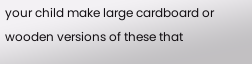your child make large cardboard or wooden versions of these that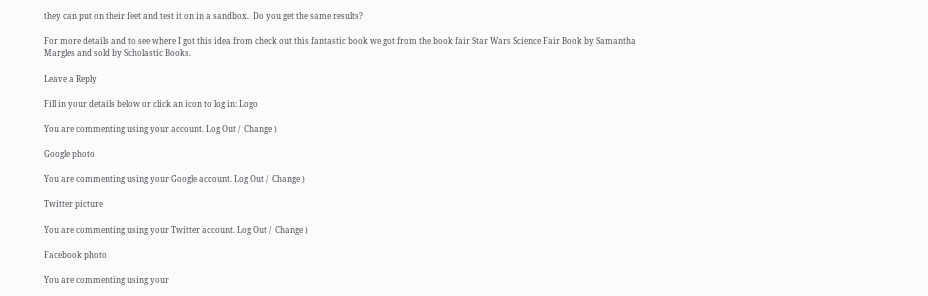they can put on their feet and test it on in a sandbox.  Do you get the same results?

For more details and to see where I got this idea from check out this fantastic book we got from the book fair Star Wars Science Fair Book by Samantha Margles and sold by Scholastic Books.

Leave a Reply

Fill in your details below or click an icon to log in: Logo

You are commenting using your account. Log Out /  Change )

Google photo

You are commenting using your Google account. Log Out /  Change )

Twitter picture

You are commenting using your Twitter account. Log Out /  Change )

Facebook photo

You are commenting using your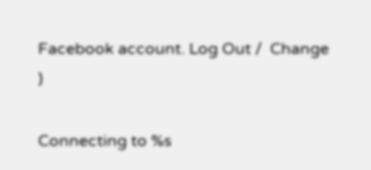Facebook account. Log Out /  Change )

Connecting to %s